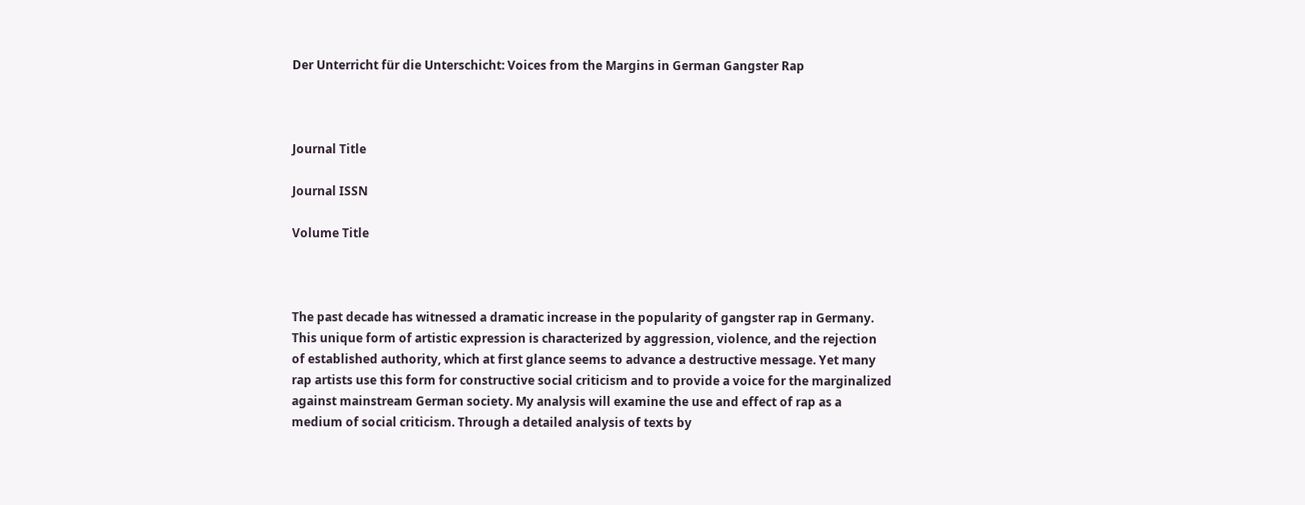Der Unterricht für die Unterschicht: Voices from the Margins in German Gangster Rap



Journal Title

Journal ISSN

Volume Title



The past decade has witnessed a dramatic increase in the popularity of gangster rap in Germany. This unique form of artistic expression is characterized by aggression, violence, and the rejection of established authority, which at first glance seems to advance a destructive message. Yet many rap artists use this form for constructive social criticism and to provide a voice for the marginalized against mainstream German society. My analysis will examine the use and effect of rap as a medium of social criticism. Through a detailed analysis of texts by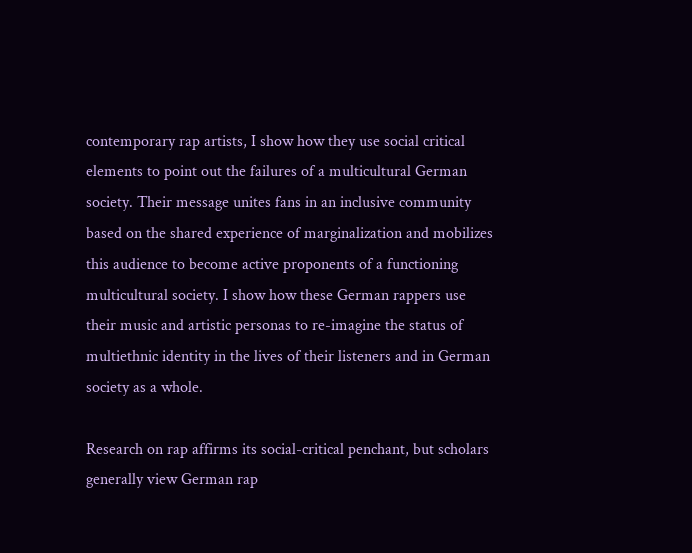contemporary rap artists, I show how they use social critical elements to point out the failures of a multicultural German society. Their message unites fans in an inclusive community based on the shared experience of marginalization and mobilizes this audience to become active proponents of a functioning multicultural society. I show how these German rappers use their music and artistic personas to re-imagine the status of multiethnic identity in the lives of their listeners and in German society as a whole.

Research on rap affirms its social-critical penchant, but scholars generally view German rap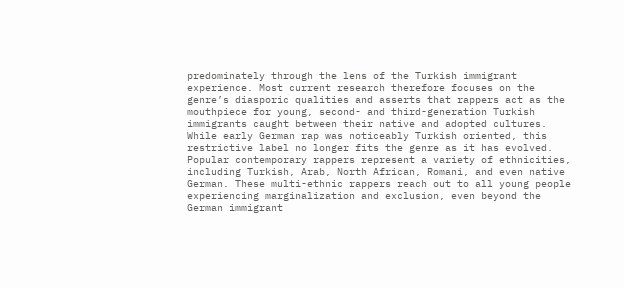predominately through the lens of the Turkish immigrant experience. Most current research therefore focuses on the genre’s diasporic qualities and asserts that rappers act as the mouthpiece for young, second- and third-generation Turkish immigrants caught between their native and adopted cultures. While early German rap was noticeably Turkish oriented, this restrictive label no longer fits the genre as it has evolved. Popular contemporary rappers represent a variety of ethnicities, including Turkish, Arab, North African, Romani, and even native German. These multi-ethnic rappers reach out to all young people experiencing marginalization and exclusion, even beyond the German immigrant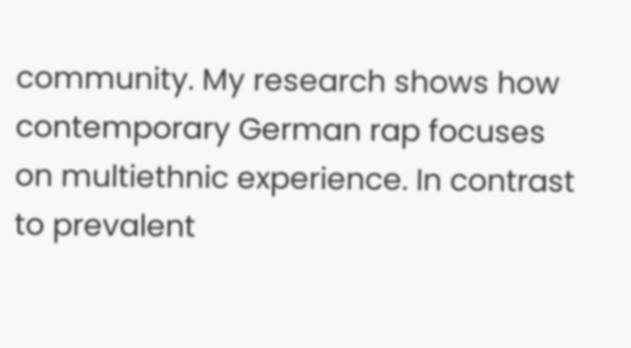community. My research shows how contemporary German rap focuses on multiethnic experience. In contrast to prevalent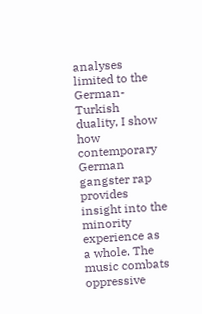analyses limited to the German-Turkish duality, I show how contemporary German gangster rap provides insight into the minority experience as a whole. The music combats oppressive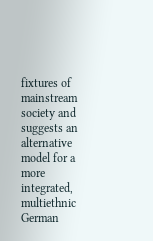fixtures of mainstream society and suggests an alternative model for a more integrated, multiethnic German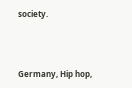society.



Germany, Hip hop,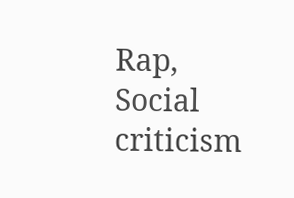Rap, Social criticism